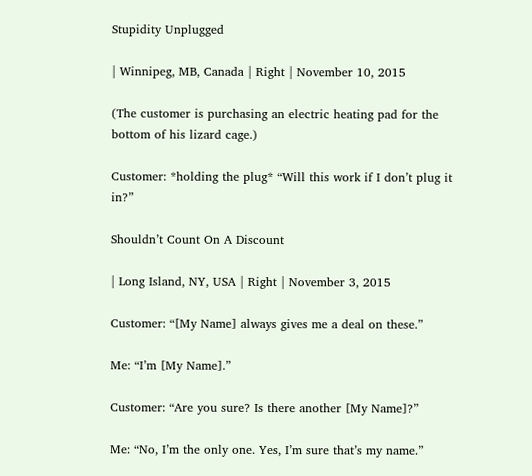Stupidity Unplugged

| Winnipeg, MB, Canada | Right | November 10, 2015

(The customer is purchasing an electric heating pad for the bottom of his lizard cage.)

Customer: *holding the plug* “Will this work if I don’t plug it in?”

Shouldn’t Count On A Discount

| Long Island, NY, USA | Right | November 3, 2015

Customer: “[My Name] always gives me a deal on these.”

Me: “I’m [My Name].”

Customer: “Are you sure? Is there another [My Name]?”

Me: “No, I’m the only one. Yes, I’m sure that’s my name.”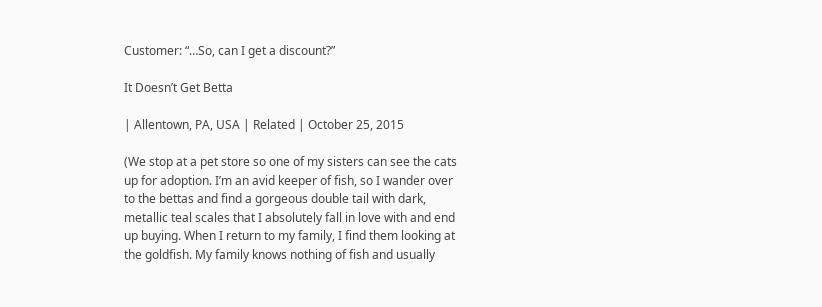Customer: “…So, can I get a discount?”

It Doesn’t Get Betta

| Allentown, PA, USA | Related | October 25, 2015

(We stop at a pet store so one of my sisters can see the cats up for adoption. I’m an avid keeper of fish, so I wander over to the bettas and find a gorgeous double tail with dark, metallic teal scales that I absolutely fall in love with and end up buying. When I return to my family, I find them looking at the goldfish. My family knows nothing of fish and usually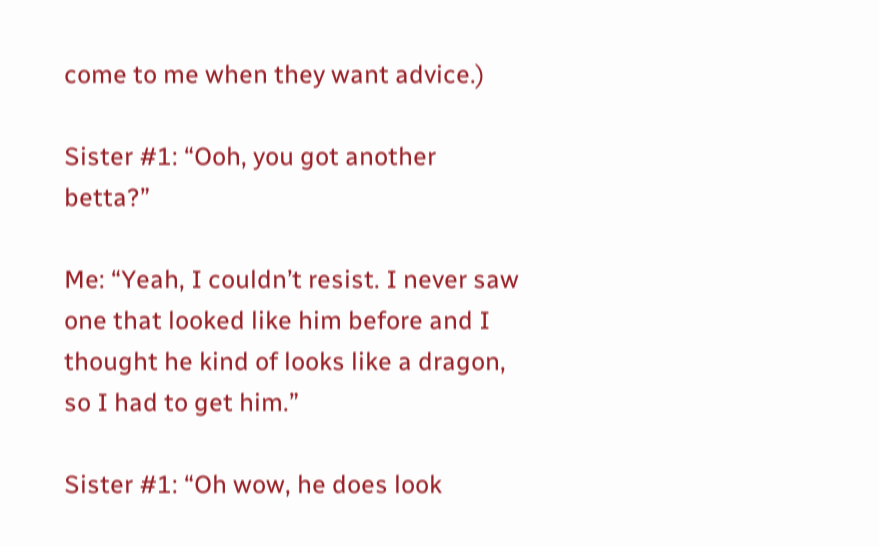come to me when they want advice.)

Sister #1: “Ooh, you got another betta?”

Me: “Yeah, I couldn’t resist. I never saw one that looked like him before and I thought he kind of looks like a dragon, so I had to get him.”

Sister #1: “Oh wow, he does look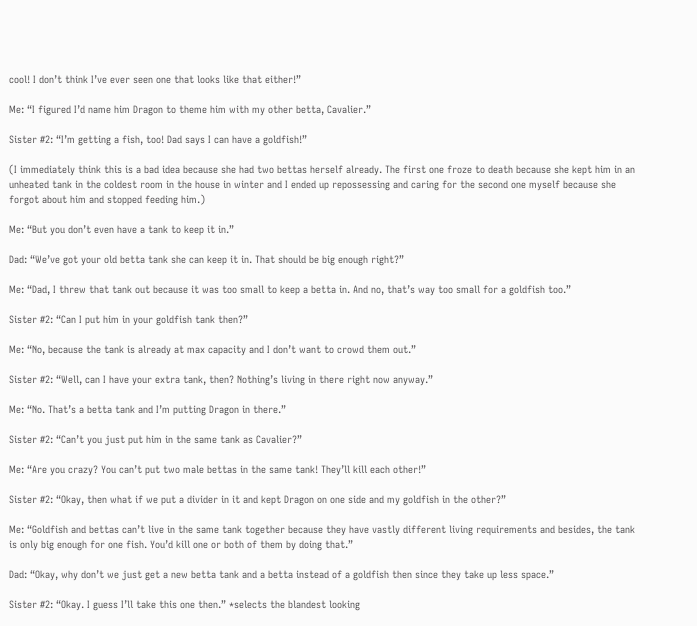cool! I don’t think I’ve ever seen one that looks like that either!”

Me: “I figured I’d name him Dragon to theme him with my other betta, Cavalier.”

Sister #2: “I’m getting a fish, too! Dad says I can have a goldfish!”

(I immediately think this is a bad idea because she had two bettas herself already. The first one froze to death because she kept him in an unheated tank in the coldest room in the house in winter and I ended up repossessing and caring for the second one myself because she forgot about him and stopped feeding him.)

Me: “But you don’t even have a tank to keep it in.”

Dad: “We’ve got your old betta tank she can keep it in. That should be big enough right?”

Me: “Dad, I threw that tank out because it was too small to keep a betta in. And no, that’s way too small for a goldfish too.”

Sister #2: “Can I put him in your goldfish tank then?”

Me: “No, because the tank is already at max capacity and I don’t want to crowd them out.”

Sister #2: “Well, can I have your extra tank, then? Nothing’s living in there right now anyway.”

Me: “No. That’s a betta tank and I’m putting Dragon in there.”

Sister #2: “Can’t you just put him in the same tank as Cavalier?”

Me: “Are you crazy? You can’t put two male bettas in the same tank! They’ll kill each other!”

Sister #2: “Okay, then what if we put a divider in it and kept Dragon on one side and my goldfish in the other?”

Me: “Goldfish and bettas can’t live in the same tank together because they have vastly different living requirements and besides, the tank is only big enough for one fish. You’d kill one or both of them by doing that.”

Dad: “Okay, why don’t we just get a new betta tank and a betta instead of a goldfish then since they take up less space.”

Sister #2: “Okay. I guess I’ll take this one then.” *selects the blandest looking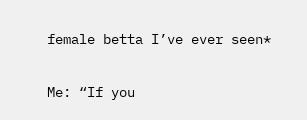female betta I’ve ever seen*

Me: “If you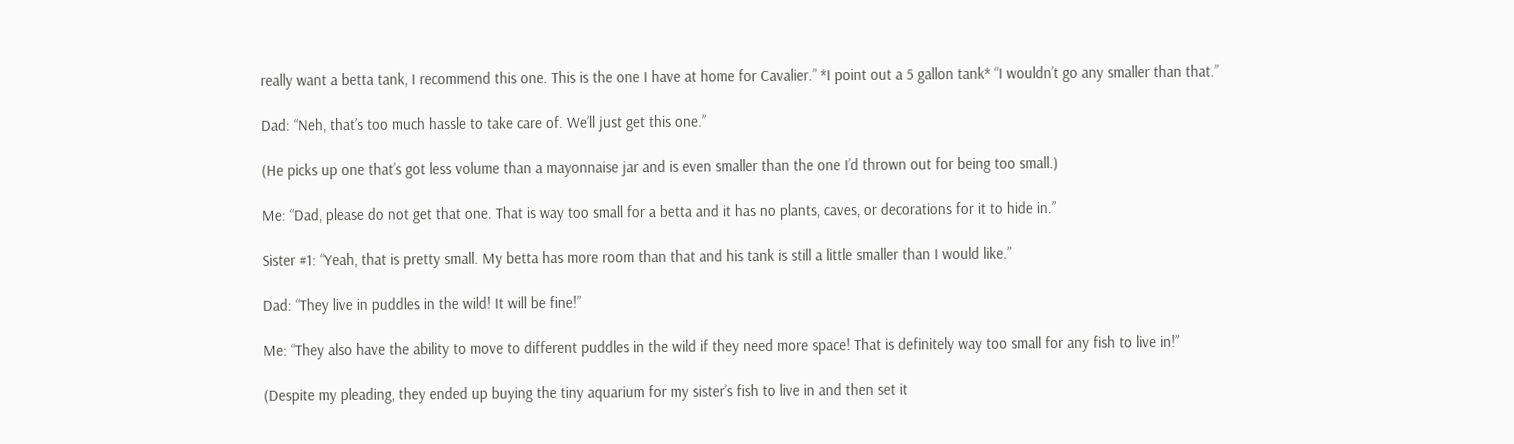really want a betta tank, I recommend this one. This is the one I have at home for Cavalier.” *I point out a 5 gallon tank* “I wouldn’t go any smaller than that.”

Dad: “Neh, that’s too much hassle to take care of. We’ll just get this one.”

(He picks up one that’s got less volume than a mayonnaise jar and is even smaller than the one I’d thrown out for being too small.)

Me: “Dad, please do not get that one. That is way too small for a betta and it has no plants, caves, or decorations for it to hide in.”

Sister #1: “Yeah, that is pretty small. My betta has more room than that and his tank is still a little smaller than I would like.”

Dad: “They live in puddles in the wild! It will be fine!”

Me: “They also have the ability to move to different puddles in the wild if they need more space! That is definitely way too small for any fish to live in!”

(Despite my pleading, they ended up buying the tiny aquarium for my sister’s fish to live in and then set it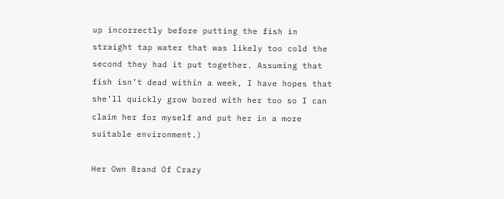up incorrectly before putting the fish in straight tap water that was likely too cold the second they had it put together. Assuming that fish isn’t dead within a week, I have hopes that she’ll quickly grow bored with her too so I can claim her for myself and put her in a more suitable environment.)

Her Own Brand Of Crazy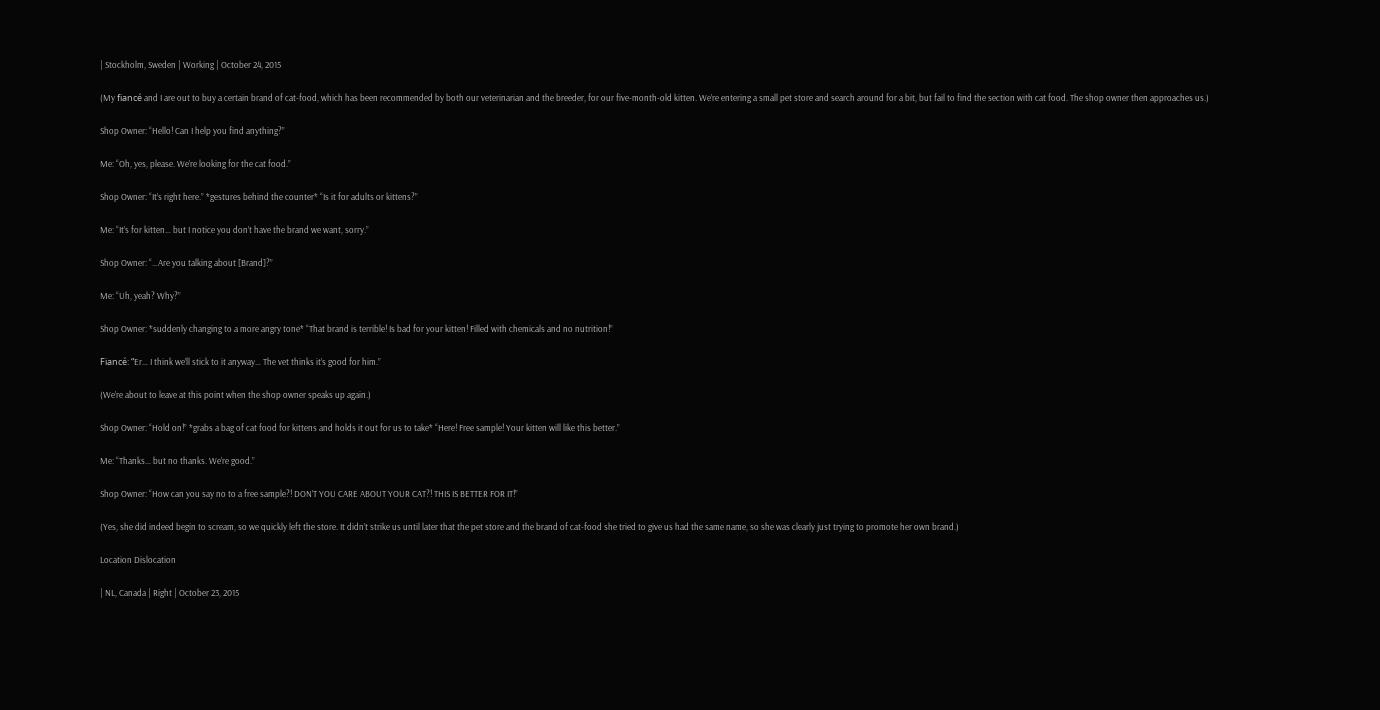| Stockholm, Sweden | Working | October 24, 2015

(My fiancé and I are out to buy a certain brand of cat-food, which has been recommended by both our veterinarian and the breeder, for our five-month-old kitten. We’re entering a small pet store and search around for a bit, but fail to find the section with cat food. The shop owner then approaches us.)

Shop Owner: “Hello! Can I help you find anything?”

Me: “Oh, yes, please. We’re looking for the cat food.”

Shop Owner: “It’s right here.” *gestures behind the counter* “Is it for adults or kittens?”

Me: “It’s for kitten… but I notice you don’t have the brand we want, sorry.”

Shop Owner: “…Are you talking about [Brand]?”

Me: “Uh, yeah? Why?”

Shop Owner: *suddenly changing to a more angry tone* “That brand is terrible! Is bad for your kitten! Filled with chemicals and no nutrition!”

Fiancé: “Er… I think we’ll stick to it anyway… The vet thinks it’s good for him.”

(We’re about to leave at this point when the shop owner speaks up again.)

Shop Owner: “Hold on!” *grabs a bag of cat food for kittens and holds it out for us to take* “Here! Free sample! Your kitten will like this better.”

Me: “Thanks… but no thanks. We’re good.”

Shop Owner: “How can you say no to a free sample?! DON’T YOU CARE ABOUT YOUR CAT?! THIS IS BETTER FOR IT!”

(Yes, she did indeed begin to scream, so we quickly left the store. It didn’t strike us until later that the pet store and the brand of cat-food she tried to give us had the same name, so she was clearly just trying to promote her own brand.)

Location Dislocation

| NL, Canada | Right | October 23, 2015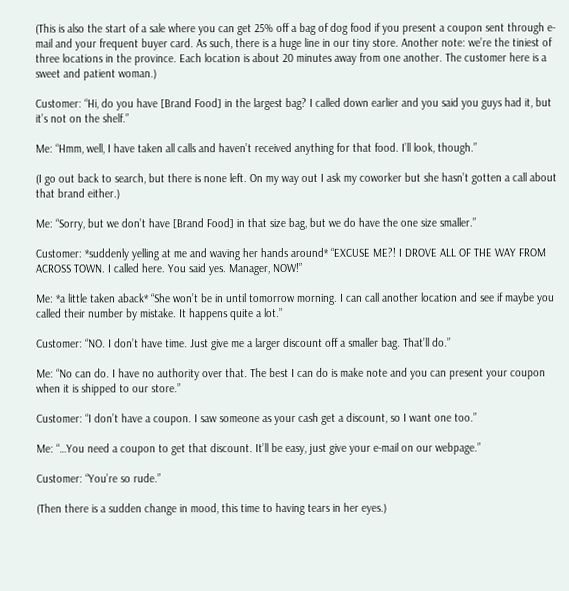(This is also the start of a sale where you can get 25% off a bag of dog food if you present a coupon sent through e-mail and your frequent buyer card. As such, there is a huge line in our tiny store. Another note: we’re the tiniest of three locations in the province. Each location is about 20 minutes away from one another. The customer here is a sweet and patient woman.)

Customer: “Hi, do you have [Brand Food] in the largest bag? I called down earlier and you said you guys had it, but it’s not on the shelf.”

Me: “Hmm, well, I have taken all calls and haven’t received anything for that food. I’ll look, though.”

(I go out back to search, but there is none left. On my way out I ask my coworker but she hasn’t gotten a call about that brand either.)

Me: “Sorry, but we don’t have [Brand Food] in that size bag, but we do have the one size smaller.”

Customer: *suddenly yelling at me and waving her hands around* “EXCUSE ME?! I DROVE ALL OF THE WAY FROM ACROSS TOWN. I called here. You said yes. Manager, NOW!”

Me: *a little taken aback* “She won’t be in until tomorrow morning. I can call another location and see if maybe you called their number by mistake. It happens quite a lot.”

Customer: “NO. I don’t have time. Just give me a larger discount off a smaller bag. That’ll do.”

Me: “No can do. I have no authority over that. The best I can do is make note and you can present your coupon when it is shipped to our store.”

Customer: “I don’t have a coupon. I saw someone as your cash get a discount, so I want one too.”

Me: “…You need a coupon to get that discount. It’ll be easy, just give your e-mail on our webpage.”

Customer: “You’re so rude.”

(Then there is a sudden change in mood, this time to having tears in her eyes.)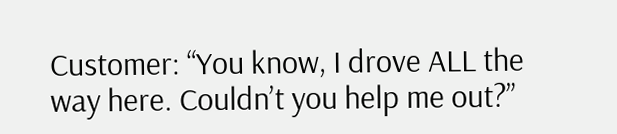Customer: “You know, I drove ALL the way here. Couldn’t you help me out?”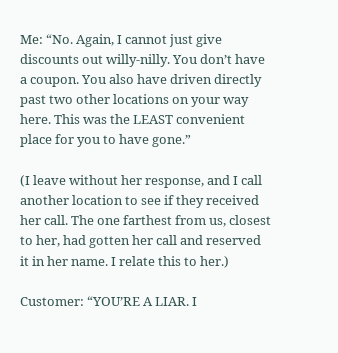Me: “No. Again, I cannot just give discounts out willy-nilly. You don’t have a coupon. You also have driven directly past two other locations on your way here. This was the LEAST convenient place for you to have gone.”

(I leave without her response, and I call another location to see if they received her call. The one farthest from us, closest to her, had gotten her call and reserved it in her name. I relate this to her.)

Customer: “YOU’RE A LIAR. I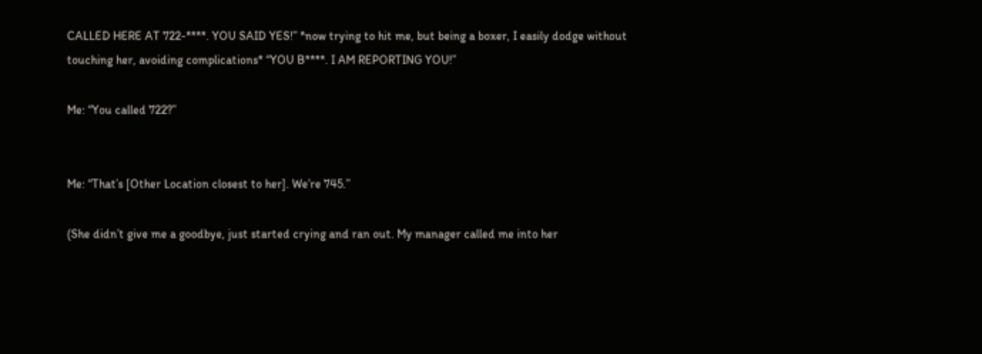CALLED HERE AT 722-****. YOU SAID YES!” *now trying to hit me, but being a boxer, I easily dodge without touching her, avoiding complications* “YOU B****. I AM REPORTING YOU!”

Me: “You called 722?”


Me: “That’s [Other Location closest to her]. We’re 745.”

(She didn’t give me a goodbye, just started crying and ran out. My manager called me into her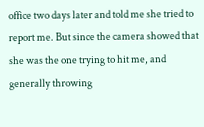office two days later and told me she tried to report me. But since the camera showed that she was the one trying to hit me, and generally throwing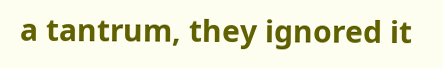a tantrum, they ignored it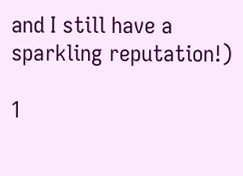and I still have a sparkling reputation!)

1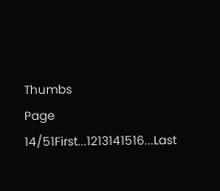Thumbs
Page 14/51First...1213141516...Last